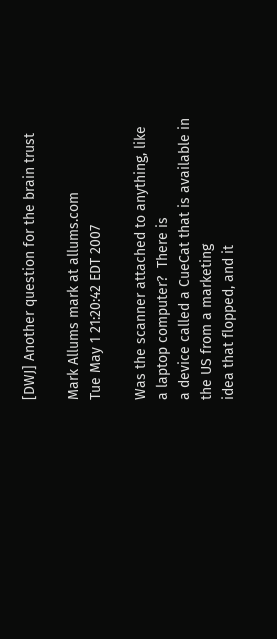[DWJ] Another question for the brain trust

Mark Allums mark at allums.com
Tue May 1 21:20:42 EDT 2007

Was the scanner attached to anything, like a laptop computer?  There is
a device called a CueCat that is available in the US from a marketing
idea that flopped, and it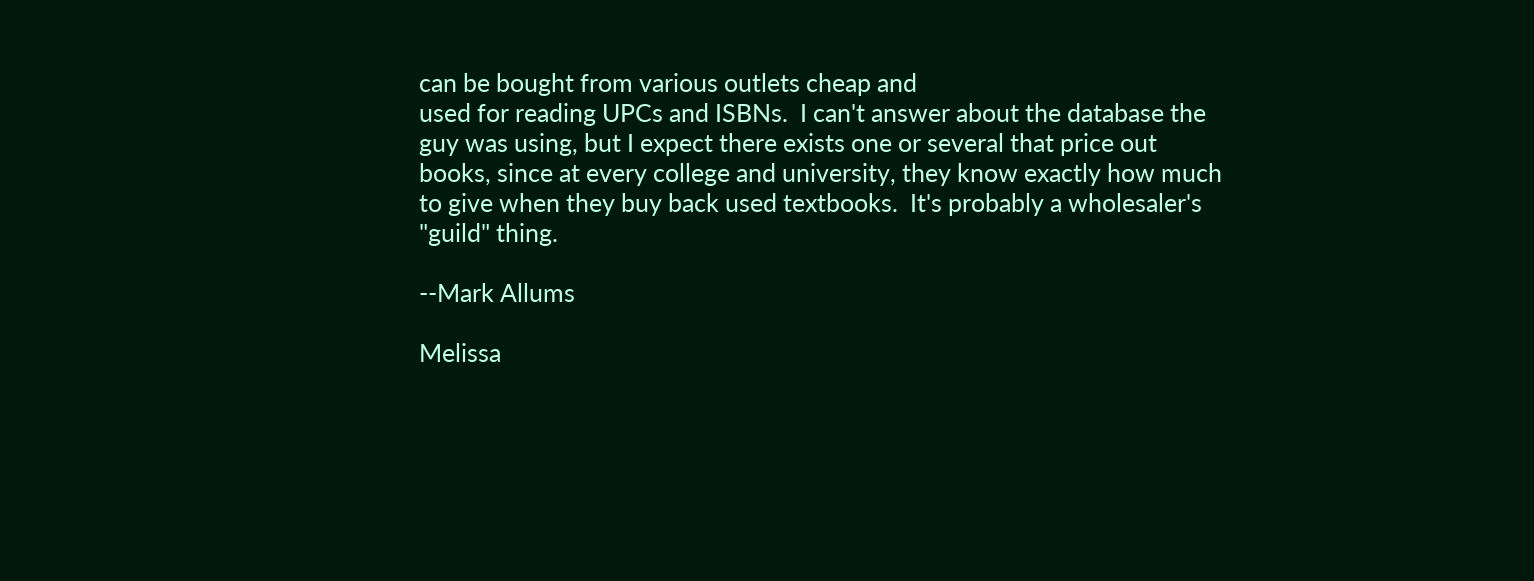can be bought from various outlets cheap and
used for reading UPCs and ISBNs.  I can't answer about the database the
guy was using, but I expect there exists one or several that price out
books, since at every college and university, they know exactly how much
to give when they buy back used textbooks.  It's probably a wholesaler's
"guild" thing.

--Mark Allums

Melissa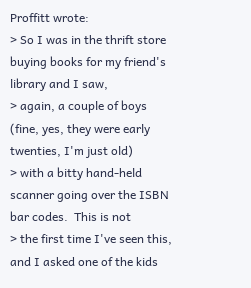Proffitt wrote:
> So I was in the thrift store buying books for my friend's library and I saw,
> again, a couple of boys (fine, yes, they were early twenties, I'm just old)
> with a bitty hand-held scanner going over the ISBN bar codes.  This is not
> the first time I've seen this, and I asked one of the kids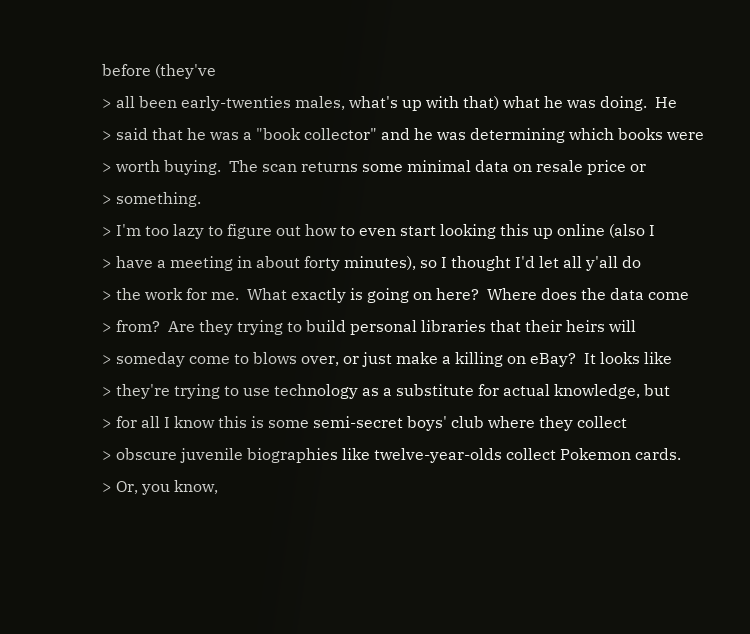before (they've
> all been early-twenties males, what's up with that) what he was doing.  He
> said that he was a "book collector" and he was determining which books were
> worth buying.  The scan returns some minimal data on resale price or
> something.
> I'm too lazy to figure out how to even start looking this up online (also I
> have a meeting in about forty minutes), so I thought I'd let all y'all do
> the work for me.  What exactly is going on here?  Where does the data come
> from?  Are they trying to build personal libraries that their heirs will
> someday come to blows over, or just make a killing on eBay?  It looks like
> they're trying to use technology as a substitute for actual knowledge, but
> for all I know this is some semi-secret boys' club where they collect
> obscure juvenile biographies like twelve-year-olds collect Pokemon cards.
> Or, you know,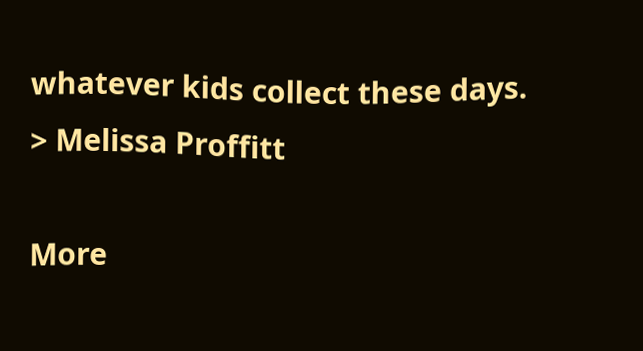whatever kids collect these days.
> Melissa Proffitt

More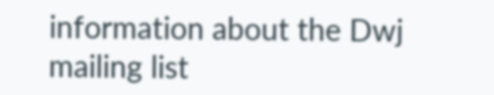information about the Dwj mailing list